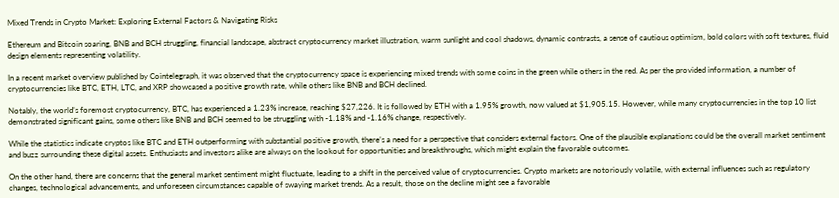Mixed Trends in Crypto Market: Exploring External Factors & Navigating Risks

Ethereum and Bitcoin soaring, BNB and BCH struggling, financial landscape, abstract cryptocurrency market illustration, warm sunlight and cool shadows, dynamic contrasts, a sense of cautious optimism, bold colors with soft textures, fluid design elements representing volatility.

In a recent market overview published by Cointelegraph, it was observed that the cryptocurrency space is experiencing mixed trends with some coins in the green while others in the red. As per the provided information, a number of cryptocurrencies like BTC, ETH, LTC, and XRP showcased a positive growth rate, while others like BNB and BCH declined.

Notably, the world’s foremost cryptocurrency, BTC, has experienced a 1.23% increase, reaching $27,226. It is followed by ETH with a 1.95% growth, now valued at $1,905.15. However, while many cryptocurrencies in the top 10 list demonstrated significant gains, some others like BNB and BCH seemed to be struggling with -1.18% and -1.16% change, respectively.

While the statistics indicate cryptos like BTC and ETH outperforming with substantial positive growth, there’s a need for a perspective that considers external factors. One of the plausible explanations could be the overall market sentiment and buzz surrounding these digital assets. Enthusiasts and investors alike are always on the lookout for opportunities and breakthroughs, which might explain the favorable outcomes.

On the other hand, there are concerns that the general market sentiment might fluctuate, leading to a shift in the perceived value of cryptocurrencies. Crypto markets are notoriously volatile, with external influences such as regulatory changes, technological advancements, and unforeseen circumstances capable of swaying market trends. As a result, those on the decline might see a favorable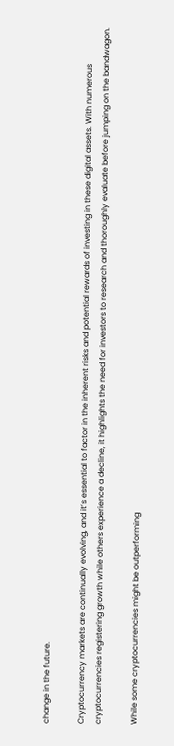change in the future.

Cryptocurrency markets are continually evolving, and it’s essential to factor in the inherent risks and potential rewards of investing in these digital assets. With numerous cryptocurrencies registering growth while others experience a decline, it highlights the need for investors to research and thoroughly evaluate before jumping on the bandwagon.

While some cryptocurrencies might be outperforming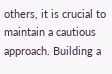others, it is crucial to maintain a cautious approach. Building a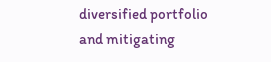diversified portfolio and mitigating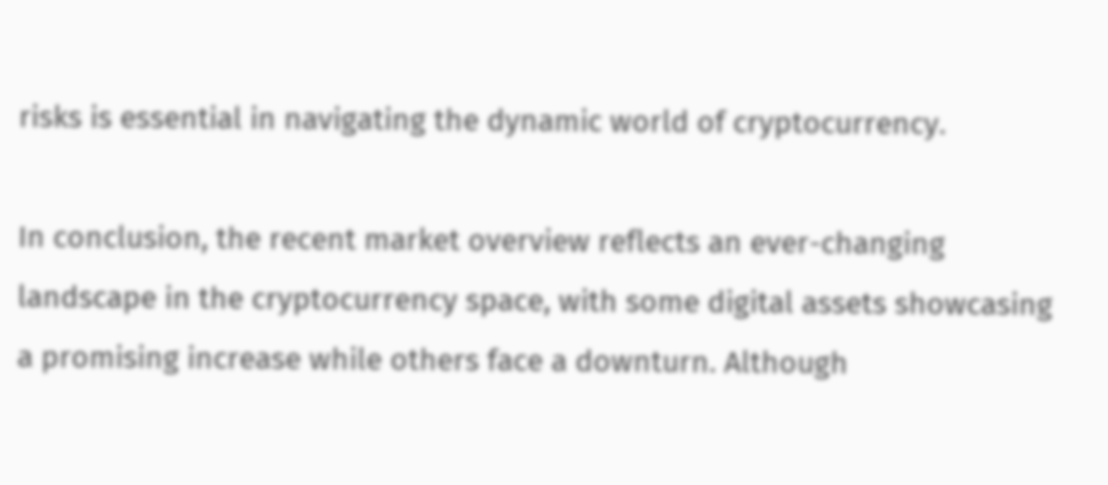risks is essential in navigating the dynamic world of cryptocurrency.

In conclusion, the recent market overview reflects an ever-changing landscape in the cryptocurrency space, with some digital assets showcasing a promising increase while others face a downturn. Although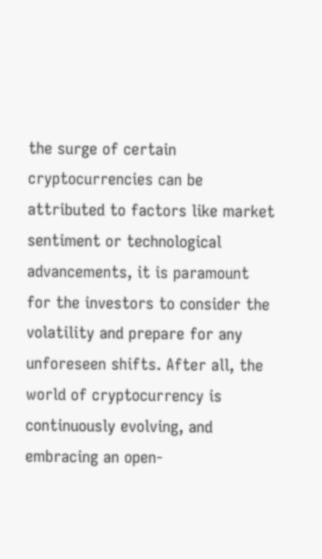the surge of certain cryptocurrencies can be attributed to factors like market sentiment or technological advancements, it is paramount for the investors to consider the volatility and prepare for any unforeseen shifts. After all, the world of cryptocurrency is continuously evolving, and embracing an open-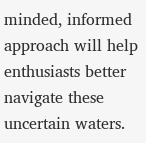minded, informed approach will help enthusiasts better navigate these uncertain waters.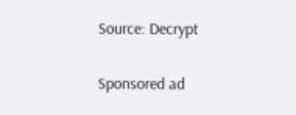Source: Decrypt

Sponsored ad